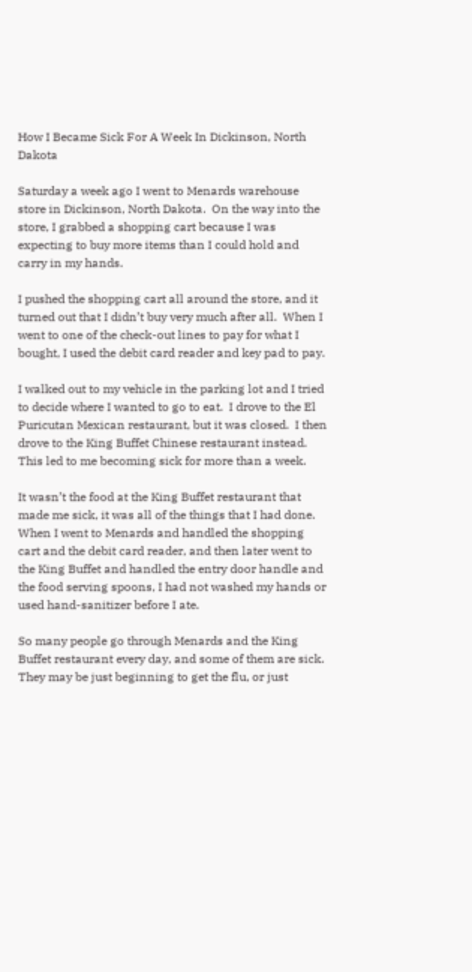How I Became Sick For A Week In Dickinson, North Dakota

Saturday a week ago I went to Menards warehouse store in Dickinson, North Dakota.  On the way into the store, I grabbed a shopping cart because I was expecting to buy more items than I could hold and carry in my hands.

I pushed the shopping cart all around the store, and it turned out that I didn’t buy very much after all.  When I went to one of the check-out lines to pay for what I bought, I used the debit card reader and key pad to pay.

I walked out to my vehicle in the parking lot and I tried to decide where I wanted to go to eat.  I drove to the El Puricutan Mexican restaurant, but it was closed.  I then drove to the King Buffet Chinese restaurant instead.  This led to me becoming sick for more than a week.

It wasn’t the food at the King Buffet restaurant that made me sick, it was all of the things that I had done.  When I went to Menards and handled the shopping cart and the debit card reader, and then later went to the King Buffet and handled the entry door handle and the food serving spoons, I had not washed my hands or used hand-sanitizer before I ate.

So many people go through Menards and the King Buffet restaurant every day, and some of them are sick.  They may be just beginning to get the flu, or just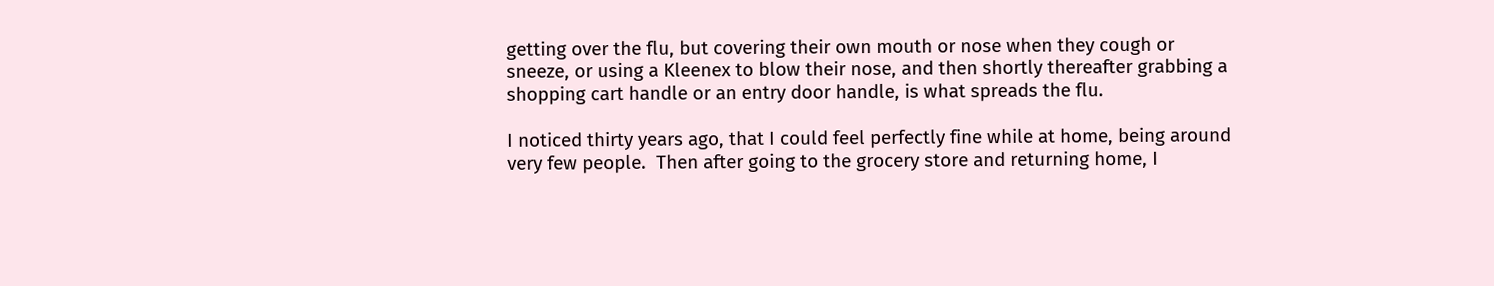getting over the flu, but covering their own mouth or nose when they cough or sneeze, or using a Kleenex to blow their nose, and then shortly thereafter grabbing a shopping cart handle or an entry door handle, is what spreads the flu.

I noticed thirty years ago, that I could feel perfectly fine while at home, being around very few people.  Then after going to the grocery store and returning home, I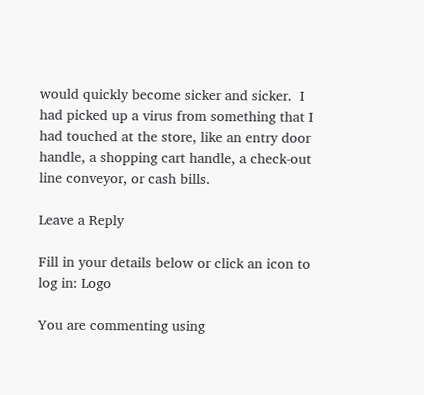would quickly become sicker and sicker.  I had picked up a virus from something that I had touched at the store, like an entry door handle, a shopping cart handle, a check-out line conveyor, or cash bills.

Leave a Reply

Fill in your details below or click an icon to log in: Logo

You are commenting using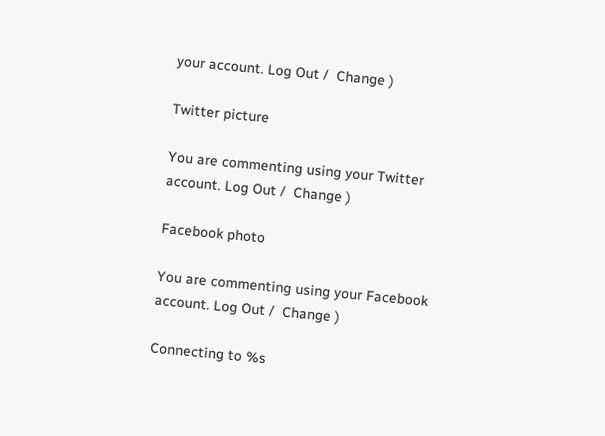your account. Log Out /  Change )

Twitter picture

You are commenting using your Twitter account. Log Out /  Change )

Facebook photo

You are commenting using your Facebook account. Log Out /  Change )

Connecting to %s